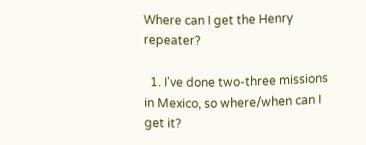Where can I get the Henry repeater?

  1. I've done two-three missions in Mexico, so where/when can I get it?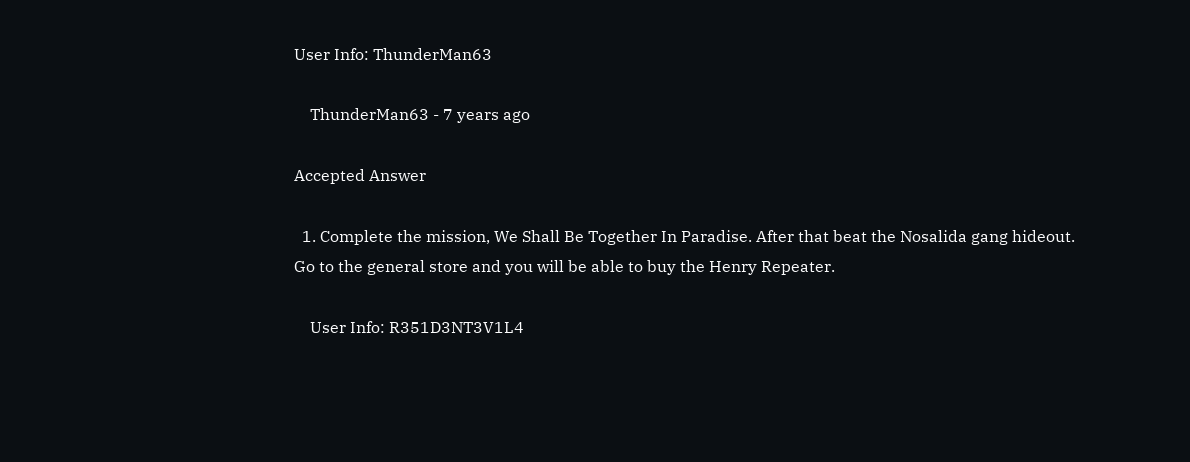User Info: ThunderMan63

    ThunderMan63 - 7 years ago

Accepted Answer

  1. Complete the mission, We Shall Be Together In Paradise. After that beat the Nosalida gang hideout. Go to the general store and you will be able to buy the Henry Repeater.

    User Info: R351D3NT3V1L4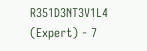R351D3NT3V1L4 (Expert) - 7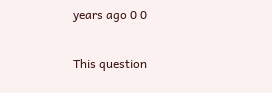years ago 0 0

This question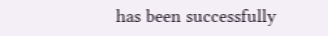has been successfully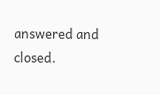answered and closed.